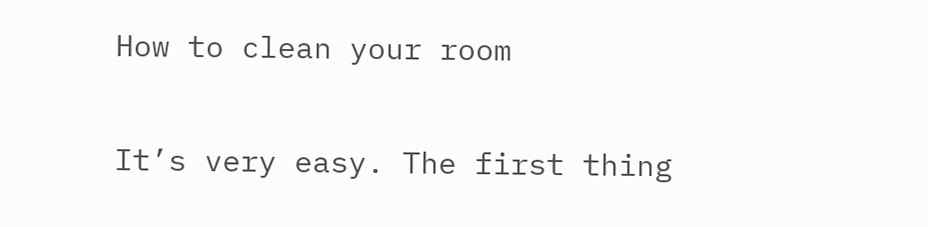How to clean your room

It’s very easy. The first thing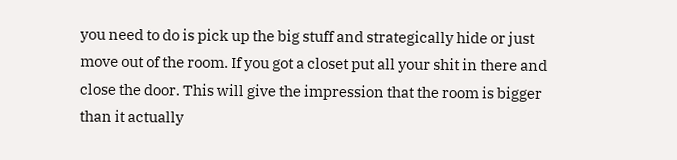you need to do is pick up the big stuff and strategically hide or just move out of the room. If you got a closet put all your shit in there and close the door. This will give the impression that the room is bigger than it actually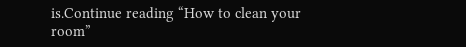is.Continue reading “How to clean your room”